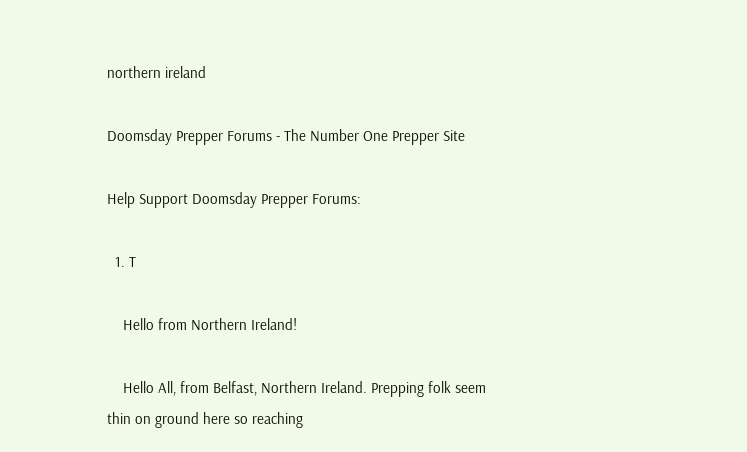northern ireland

Doomsday Prepper Forums - The Number One Prepper Site

Help Support Doomsday Prepper Forums:

  1. T

    Hello from Northern Ireland!

    Hello All, from Belfast, Northern Ireland. Prepping folk seem thin on ground here so reaching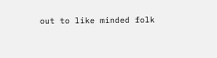out to like minded folk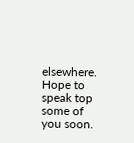elsewhere. Hope to speak top some of you soon.